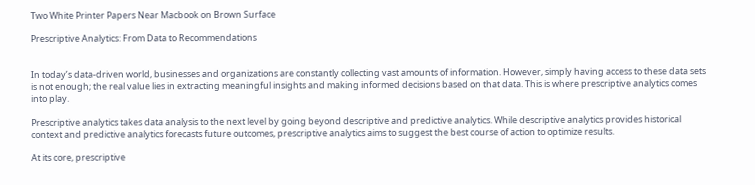Two White Printer Papers Near Macbook on Brown Surface

Prescriptive Analytics: From Data to Recommendations


In today’s data-driven world, businesses and organizations are constantly collecting vast amounts of information. However, simply having access to these data sets is not enough; the real value lies in extracting meaningful insights and making informed decisions based on that data. This is where prescriptive analytics comes into play.

Prescriptive analytics takes data analysis to the next level by going beyond descriptive and predictive analytics. While descriptive analytics provides historical context and predictive analytics forecasts future outcomes, prescriptive analytics aims to suggest the best course of action to optimize results.

At its core, prescriptive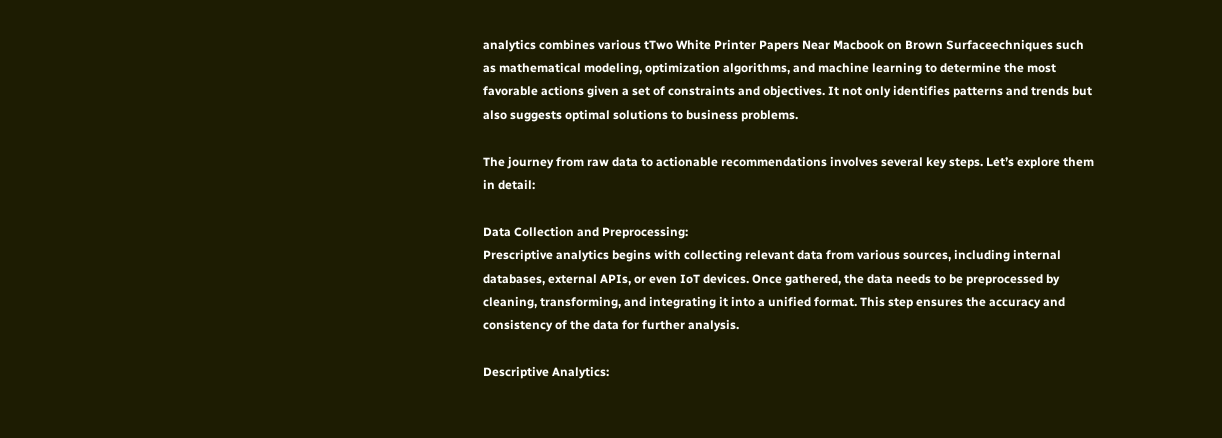analytics combines various tTwo White Printer Papers Near Macbook on Brown Surfaceechniques such as mathematical modeling, optimization algorithms, and machine learning to determine the most favorable actions given a set of constraints and objectives. It not only identifies patterns and trends but also suggests optimal solutions to business problems.

The journey from raw data to actionable recommendations involves several key steps. Let’s explore them in detail:

Data Collection and Preprocessing:
Prescriptive analytics begins with collecting relevant data from various sources, including internal databases, external APIs, or even IoT devices. Once gathered, the data needs to be preprocessed by cleaning, transforming, and integrating it into a unified format. This step ensures the accuracy and consistency of the data for further analysis.

Descriptive Analytics: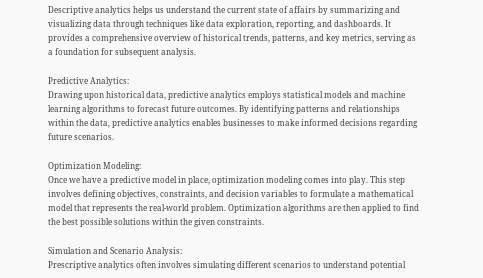Descriptive analytics helps us understand the current state of affairs by summarizing and visualizing data through techniques like data exploration, reporting, and dashboards. It provides a comprehensive overview of historical trends, patterns, and key metrics, serving as a foundation for subsequent analysis.

Predictive Analytics:
Drawing upon historical data, predictive analytics employs statistical models and machine learning algorithms to forecast future outcomes. By identifying patterns and relationships within the data, predictive analytics enables businesses to make informed decisions regarding future scenarios.

Optimization Modeling:
Once we have a predictive model in place, optimization modeling comes into play. This step involves defining objectives, constraints, and decision variables to formulate a mathematical model that represents the real-world problem. Optimization algorithms are then applied to find the best possible solutions within the given constraints.

Simulation and Scenario Analysis:
Prescriptive analytics often involves simulating different scenarios to understand potential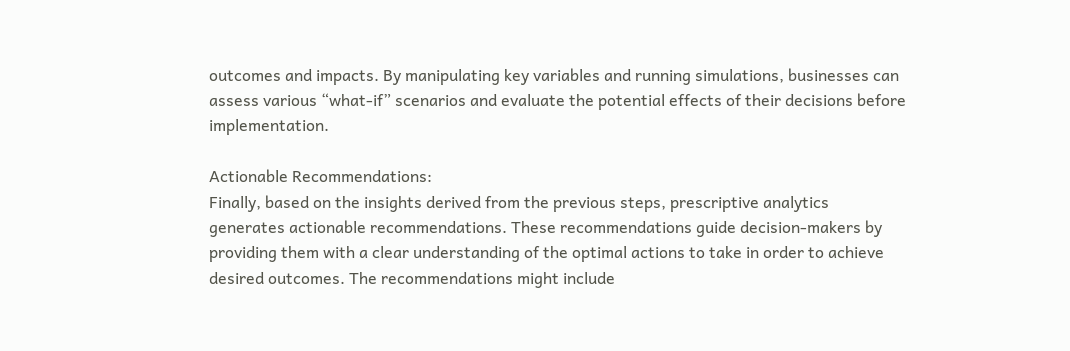outcomes and impacts. By manipulating key variables and running simulations, businesses can assess various “what-if” scenarios and evaluate the potential effects of their decisions before implementation.

Actionable Recommendations:
Finally, based on the insights derived from the previous steps, prescriptive analytics generates actionable recommendations. These recommendations guide decision-makers by providing them with a clear understanding of the optimal actions to take in order to achieve desired outcomes. The recommendations might include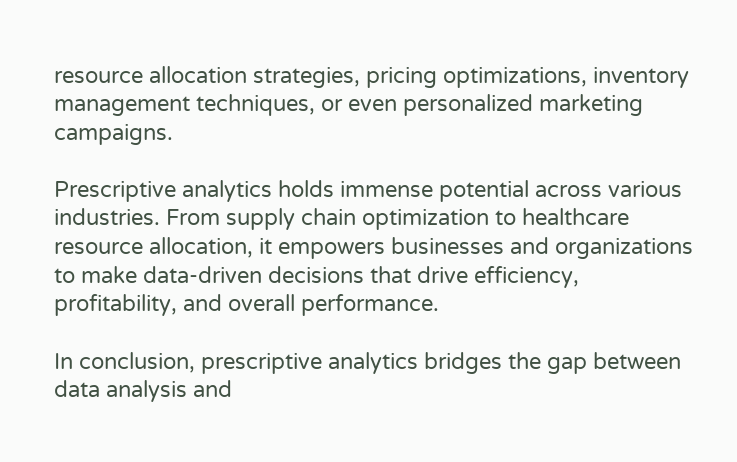resource allocation strategies, pricing optimizations, inventory management techniques, or even personalized marketing campaigns.

Prescriptive analytics holds immense potential across various industries. From supply chain optimization to healthcare resource allocation, it empowers businesses and organizations to make data-driven decisions that drive efficiency, profitability, and overall performance.

In conclusion, prescriptive analytics bridges the gap between data analysis and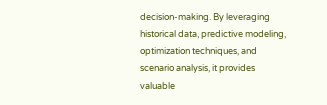decision-making. By leveraging historical data, predictive modeling, optimization techniques, and scenario analysis, it provides valuable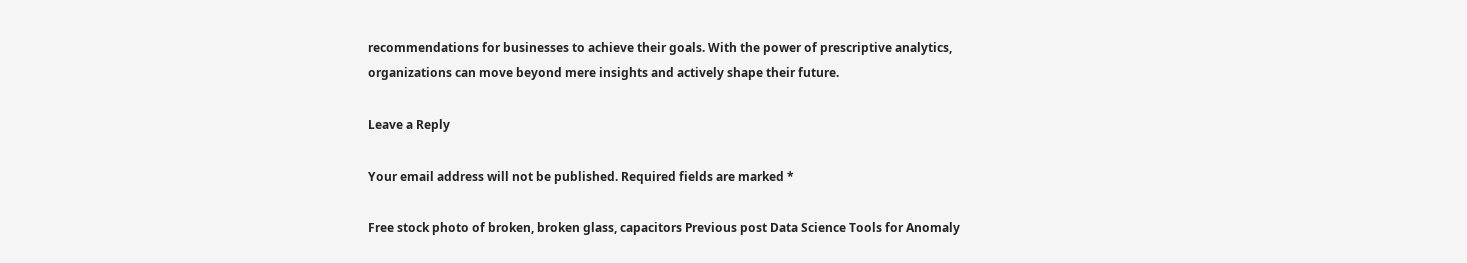recommendations for businesses to achieve their goals. With the power of prescriptive analytics, organizations can move beyond mere insights and actively shape their future.

Leave a Reply

Your email address will not be published. Required fields are marked *

Free stock photo of broken, broken glass, capacitors Previous post Data Science Tools for Anomaly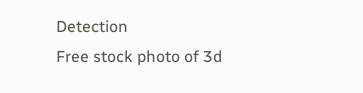Detection
Free stock photo of 3d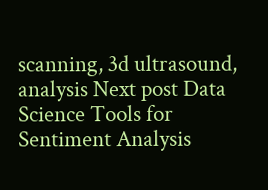scanning, 3d ultrasound, analysis Next post Data Science Tools for Sentiment Analysis